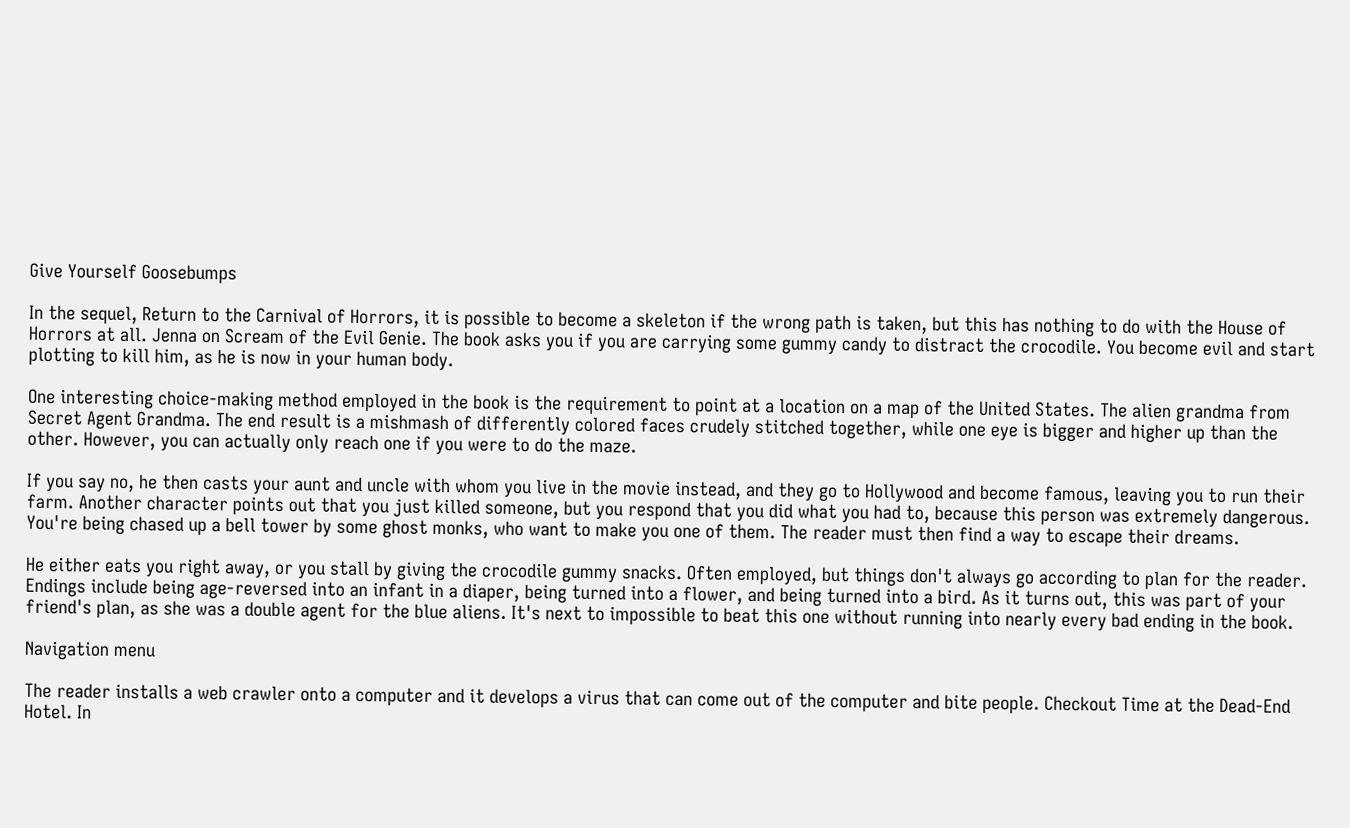Give Yourself Goosebumps

In the sequel, Return to the Carnival of Horrors, it is possible to become a skeleton if the wrong path is taken, but this has nothing to do with the House of Horrors at all. Jenna on Scream of the Evil Genie. The book asks you if you are carrying some gummy candy to distract the crocodile. You become evil and start plotting to kill him, as he is now in your human body.

One interesting choice-making method employed in the book is the requirement to point at a location on a map of the United States. The alien grandma from Secret Agent Grandma. The end result is a mishmash of differently colored faces crudely stitched together, while one eye is bigger and higher up than the other. However, you can actually only reach one if you were to do the maze.

If you say no, he then casts your aunt and uncle with whom you live in the movie instead, and they go to Hollywood and become famous, leaving you to run their farm. Another character points out that you just killed someone, but you respond that you did what you had to, because this person was extremely dangerous. You're being chased up a bell tower by some ghost monks, who want to make you one of them. The reader must then find a way to escape their dreams.

He either eats you right away, or you stall by giving the crocodile gummy snacks. Often employed, but things don't always go according to plan for the reader. Endings include being age-reversed into an infant in a diaper, being turned into a flower, and being turned into a bird. As it turns out, this was part of your friend's plan, as she was a double agent for the blue aliens. It's next to impossible to beat this one without running into nearly every bad ending in the book.

Navigation menu

The reader installs a web crawler onto a computer and it develops a virus that can come out of the computer and bite people. Checkout Time at the Dead-End Hotel. In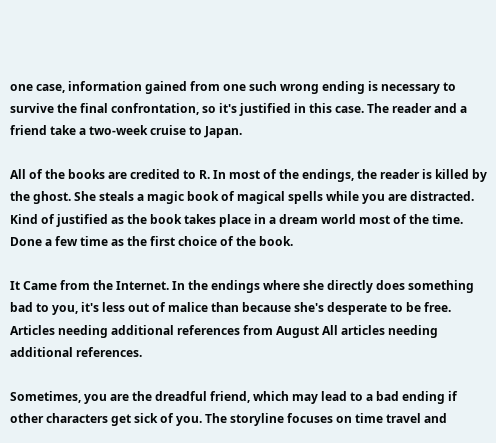one case, information gained from one such wrong ending is necessary to survive the final confrontation, so it's justified in this case. The reader and a friend take a two-week cruise to Japan.

All of the books are credited to R. In most of the endings, the reader is killed by the ghost. She steals a magic book of magical spells while you are distracted. Kind of justified as the book takes place in a dream world most of the time. Done a few time as the first choice of the book.

It Came from the Internet. In the endings where she directly does something bad to you, it's less out of malice than because she's desperate to be free. Articles needing additional references from August All articles needing additional references.

Sometimes, you are the dreadful friend, which may lead to a bad ending if other characters get sick of you. The storyline focuses on time travel and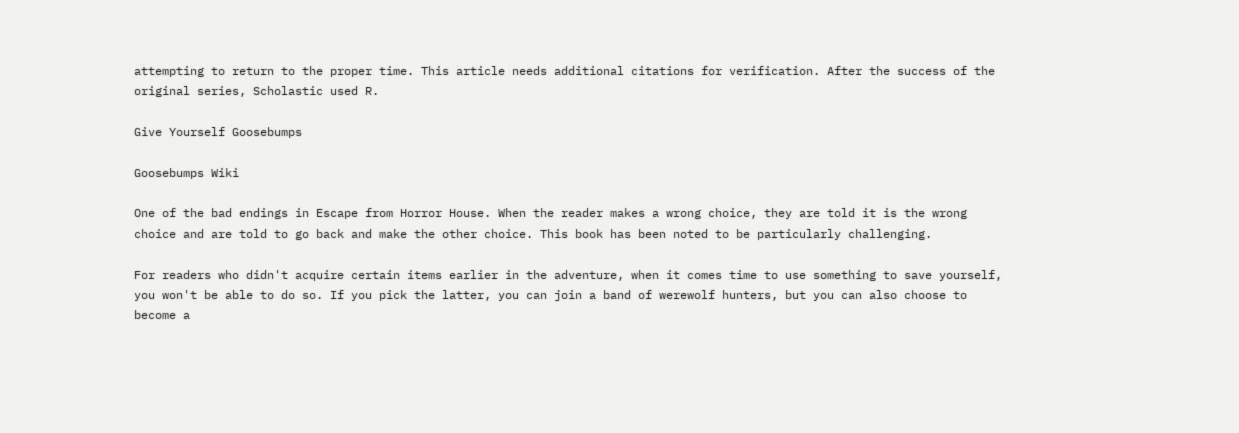attempting to return to the proper time. This article needs additional citations for verification. After the success of the original series, Scholastic used R.

Give Yourself Goosebumps

Goosebumps Wiki

One of the bad endings in Escape from Horror House. When the reader makes a wrong choice, they are told it is the wrong choice and are told to go back and make the other choice. This book has been noted to be particularly challenging.

For readers who didn't acquire certain items earlier in the adventure, when it comes time to use something to save yourself, you won't be able to do so. If you pick the latter, you can join a band of werewolf hunters, but you can also choose to become a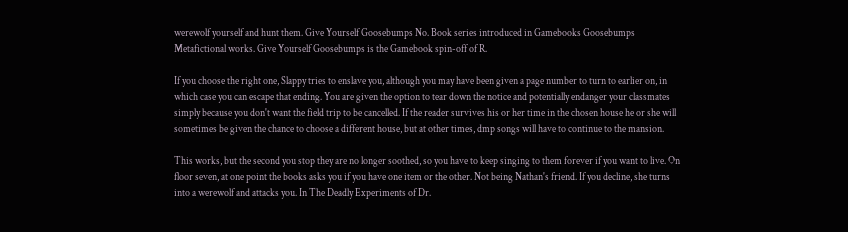werewolf yourself and hunt them. Give Yourself Goosebumps No. Book series introduced in Gamebooks Goosebumps Metafictional works. Give Yourself Goosebumps is the Gamebook spin-off of R.

If you choose the right one, Slappy tries to enslave you, although you may have been given a page number to turn to earlier on, in which case you can escape that ending. You are given the option to tear down the notice and potentially endanger your classmates simply because you don't want the field trip to be cancelled. If the reader survives his or her time in the chosen house he or she will sometimes be given the chance to choose a different house, but at other times, dmp songs will have to continue to the mansion.

This works, but the second you stop they are no longer soothed, so you have to keep singing to them forever if you want to live. On floor seven, at one point the books asks you if you have one item or the other. Not being Nathan's friend. If you decline, she turns into a werewolf and attacks you. In The Deadly Experiments of Dr.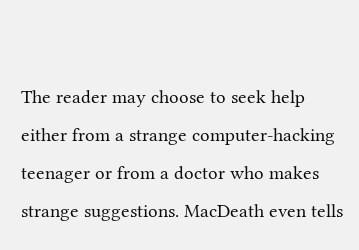The reader may choose to seek help either from a strange computer-hacking teenager or from a doctor who makes strange suggestions. MacDeath even tells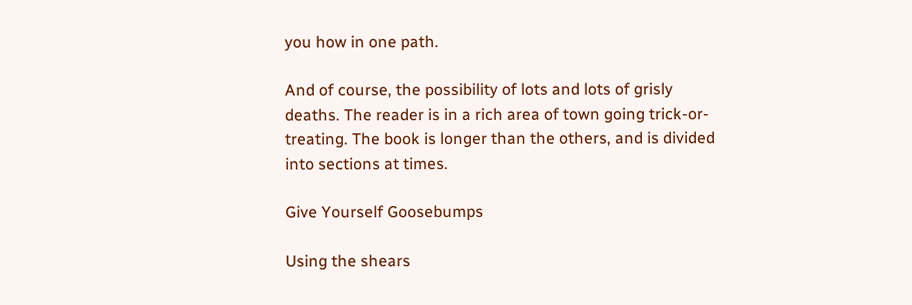you how in one path.

And of course, the possibility of lots and lots of grisly deaths. The reader is in a rich area of town going trick-or-treating. The book is longer than the others, and is divided into sections at times.

Give Yourself Goosebumps

Using the shears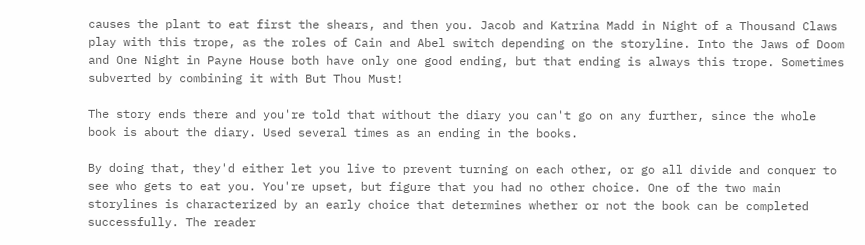causes the plant to eat first the shears, and then you. Jacob and Katrina Madd in Night of a Thousand Claws play with this trope, as the roles of Cain and Abel switch depending on the storyline. Into the Jaws of Doom and One Night in Payne House both have only one good ending, but that ending is always this trope. Sometimes subverted by combining it with But Thou Must!

The story ends there and you're told that without the diary you can't go on any further, since the whole book is about the diary. Used several times as an ending in the books.

By doing that, they'd either let you live to prevent turning on each other, or go all divide and conquer to see who gets to eat you. You're upset, but figure that you had no other choice. One of the two main storylines is characterized by an early choice that determines whether or not the book can be completed successfully. The reader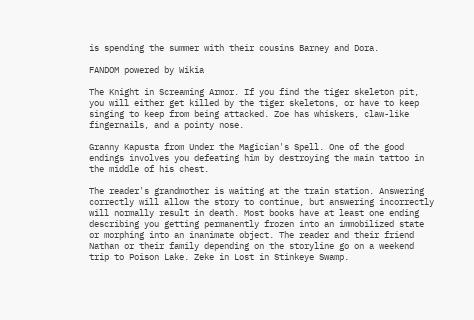is spending the summer with their cousins Barney and Dora.

FANDOM powered by Wikia

The Knight in Screaming Armor. If you find the tiger skeleton pit, you will either get killed by the tiger skeletons, or have to keep singing to keep from being attacked. Zoe has whiskers, claw-like fingernails, and a pointy nose.

Granny Kapusta from Under the Magician's Spell. One of the good endings involves you defeating him by destroying the main tattoo in the middle of his chest.

The reader's grandmother is waiting at the train station. Answering correctly will allow the story to continue, but answering incorrectly will normally result in death. Most books have at least one ending describing you getting permanently frozen into an immobilized state or morphing into an inanimate object. The reader and their friend Nathan or their family depending on the storyline go on a weekend trip to Poison Lake. Zeke in Lost in Stinkeye Swamp.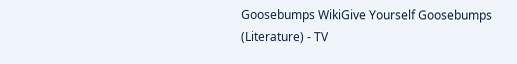Goosebumps WikiGive Yourself Goosebumps (Literature) - TV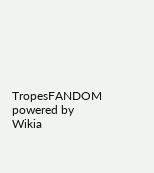TropesFANDOM powered by Wikia